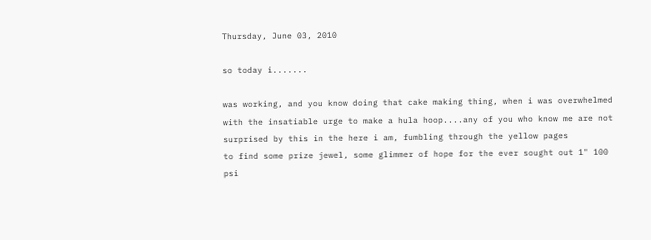Thursday, June 03, 2010

so today i.......

was working, and you know doing that cake making thing, when i was overwhelmed
with the insatiable urge to make a hula hoop....any of you who know me are not
surprised by this in the here i am, fumbling through the yellow pages
to find some prize jewel, some glimmer of hope for the ever sought out 1" 100 psi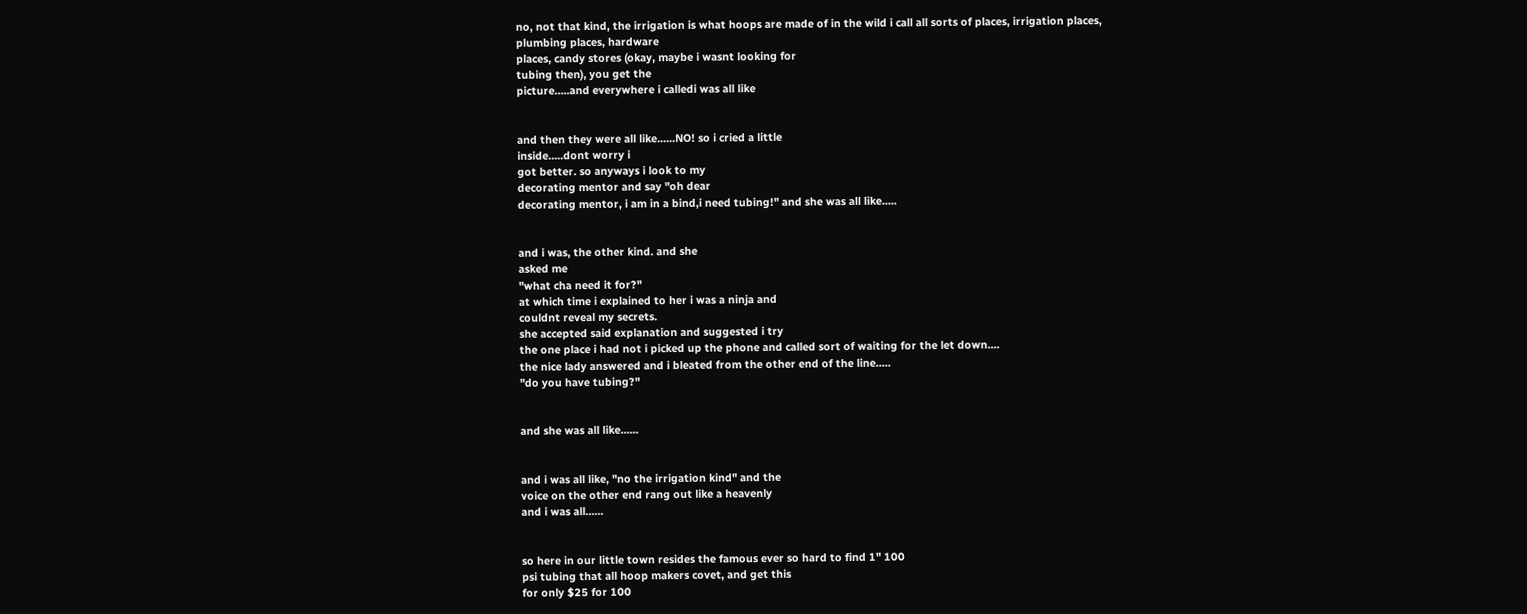no, not that kind, the irrigation is what hoops are made of in the wild i call all sorts of places, irrigation places,
plumbing places, hardware
places, candy stores (okay, maybe i wasnt looking for
tubing then), you get the
picture.....and everywhere i calledi was all like


and then they were all like......NO! so i cried a little
inside.....dont worry i
got better. so anyways i look to my
decorating mentor and say "oh dear
decorating mentor, i am in a bind,i need tubing!" and she was all like.....


and i was, the other kind. and she
asked me
"what cha need it for?"
at which time i explained to her i was a ninja and
couldnt reveal my secrets.
she accepted said explanation and suggested i try
the one place i had not i picked up the phone and called sort of waiting for the let down....
the nice lady answered and i bleated from the other end of the line.....
"do you have tubing?"


and she was all like......


and i was all like, "no the irrigation kind" and the
voice on the other end rang out like a heavenly
and i was all......


so here in our little town resides the famous ever so hard to find 1" 100
psi tubing that all hoop makers covet, and get this
for only $25 for 100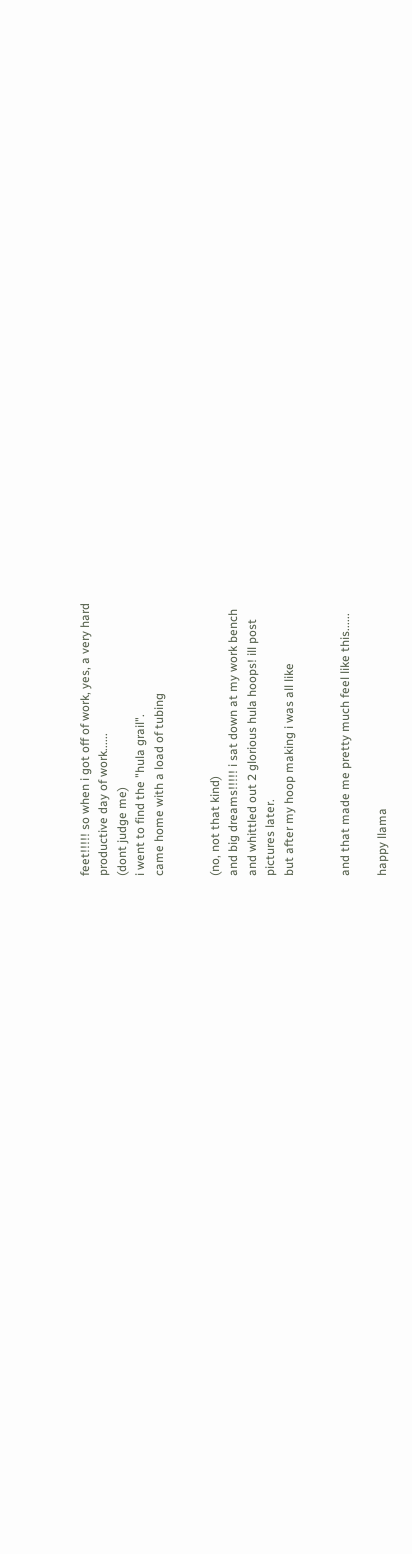feet!!!!! so when i got off of work, yes, a very hard
productive day of work......
(dont judge me)
i went to find the "hula grail".
came home with a load of tubing


(no, not that kind)
and big dreams!!!!! i sat down at my work bench
and whittled out 2 glorious hula hoops! ill post
pictures later.
but after my hoop making i was all like


and that made me pretty much feel like this......

happy llama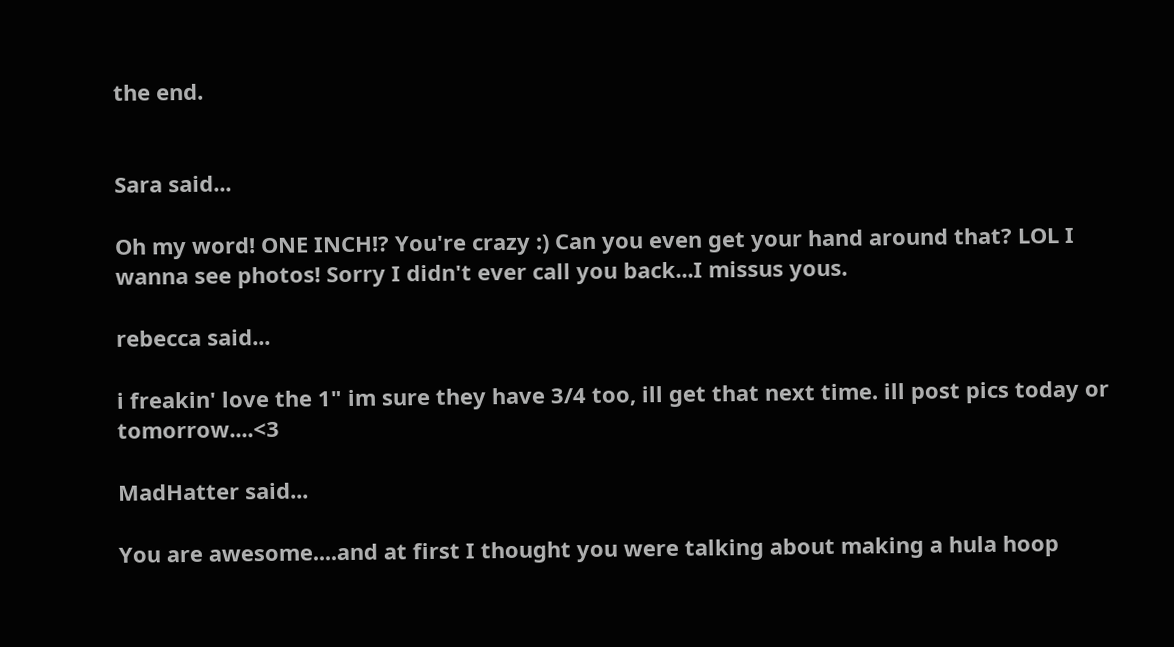the end.


Sara said...

Oh my word! ONE INCH!? You're crazy :) Can you even get your hand around that? LOL I wanna see photos! Sorry I didn't ever call you back...I missus yous.

rebecca said...

i freakin' love the 1" im sure they have 3/4 too, ill get that next time. ill post pics today or tomorrow....<3

MadHatter said...

You are awesome....and at first I thought you were talking about making a hula hoop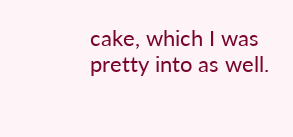cake, which I was pretty into as well.